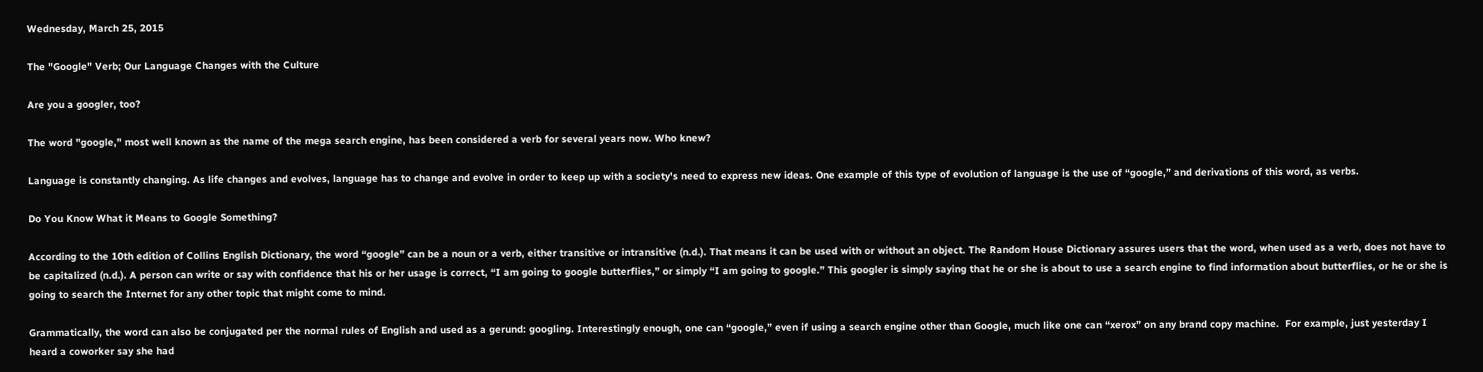Wednesday, March 25, 2015

The "Google" Verb; Our Language Changes with the Culture

Are you a googler, too?

The word "google," most well known as the name of the mega search engine, has been considered a verb for several years now. Who knew?

Language is constantly changing. As life changes and evolves, language has to change and evolve in order to keep up with a society's need to express new ideas. One example of this type of evolution of language is the use of “google,” and derivations of this word, as verbs.

Do You Know What it Means to Google Something?

According to the 10th edition of Collins English Dictionary, the word “google” can be a noun or a verb, either transitive or intransitive (n.d.). That means it can be used with or without an object. The Random House Dictionary assures users that the word, when used as a verb, does not have to be capitalized (n.d.). A person can write or say with confidence that his or her usage is correct, “I am going to google butterflies,” or simply “I am going to google.” This googler is simply saying that he or she is about to use a search engine to find information about butterflies, or he or she is going to search the Internet for any other topic that might come to mind.

Grammatically, the word can also be conjugated per the normal rules of English and used as a gerund: googling. Interestingly enough, one can “google,” even if using a search engine other than Google, much like one can “xerox” on any brand copy machine.  For example, just yesterday I heard a coworker say she had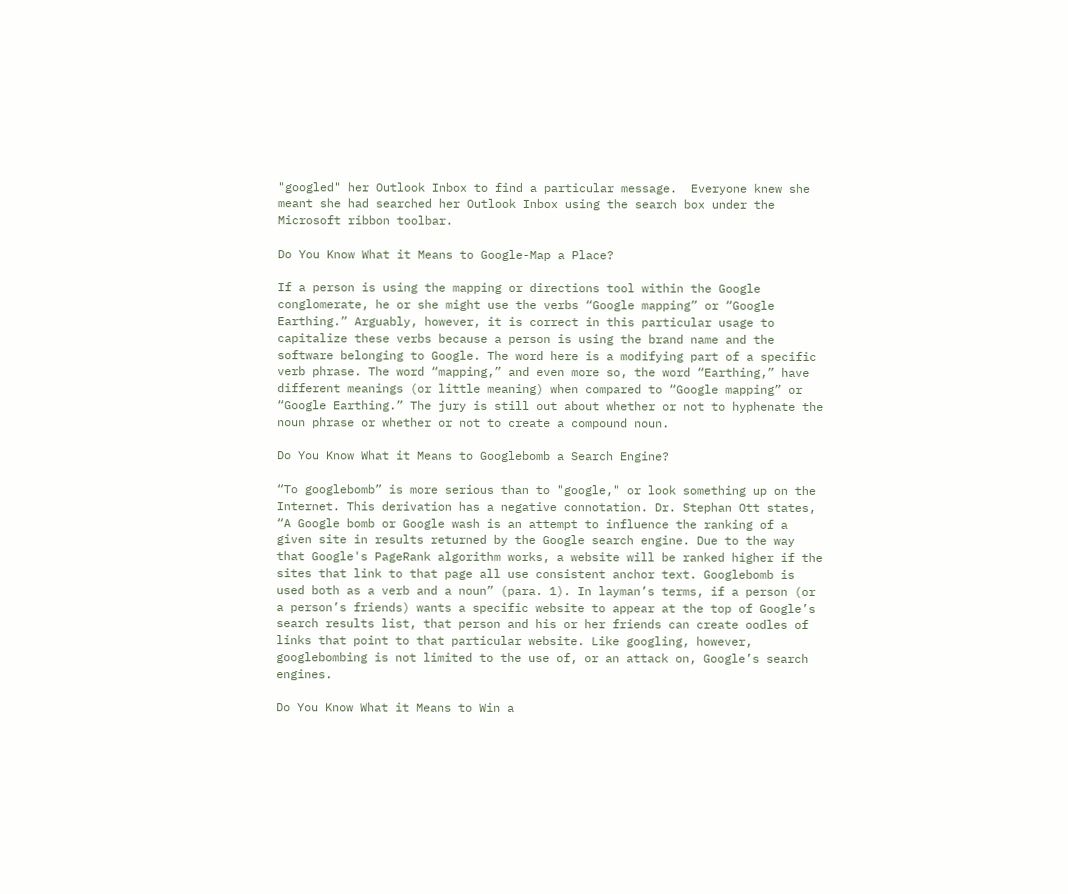"googled" her Outlook Inbox to find a particular message.  Everyone knew she meant she had searched her Outlook Inbox using the search box under the Microsoft ribbon toolbar.

Do You Know What it Means to Google-Map a Place?

If a person is using the mapping or directions tool within the Google conglomerate, he or she might use the verbs “Google mapping” or “Google Earthing.” Arguably, however, it is correct in this particular usage to capitalize these verbs because a person is using the brand name and the software belonging to Google. The word here is a modifying part of a specific verb phrase. The word “mapping,” and even more so, the word “Earthing,” have different meanings (or little meaning) when compared to “Google mapping” or “Google Earthing.” The jury is still out about whether or not to hyphenate the noun phrase or whether or not to create a compound noun.

Do You Know What it Means to Googlebomb a Search Engine?

“To googlebomb” is more serious than to "google," or look something up on the Internet. This derivation has a negative connotation. Dr. Stephan Ott states, “A Google bomb or Google wash is an attempt to influence the ranking of a given site in results returned by the Google search engine. Due to the way that Google's PageRank algorithm works, a website will be ranked higher if the sites that link to that page all use consistent anchor text. Googlebomb is used both as a verb and a noun” (para. 1). In layman’s terms, if a person (or a person’s friends) wants a specific website to appear at the top of Google’s search results list, that person and his or her friends can create oodles of links that point to that particular website. Like googling, however, googlebombing is not limited to the use of, or an attack on, Google’s search engines.

Do You Know What it Means to Win a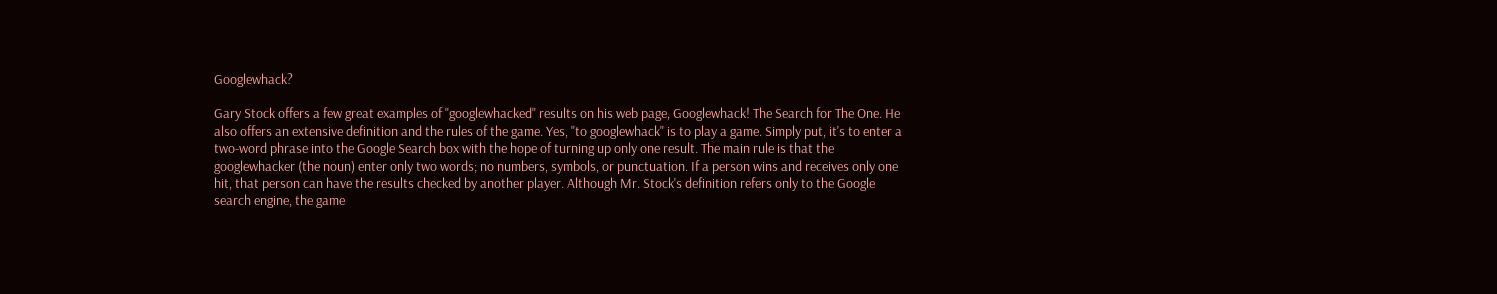Googlewhack?

Gary Stock offers a few great examples of "googlewhacked" results on his web page, Googlewhack! The Search for The One. He also offers an extensive definition and the rules of the game. Yes, "to googlewhack" is to play a game. Simply put, it's to enter a two-word phrase into the Google Search box with the hope of turning up only one result. The main rule is that the googlewhacker (the noun) enter only two words; no numbers, symbols, or punctuation. If a person wins and receives only one hit, that person can have the results checked by another player. Although Mr. Stock's definition refers only to the Google search engine, the game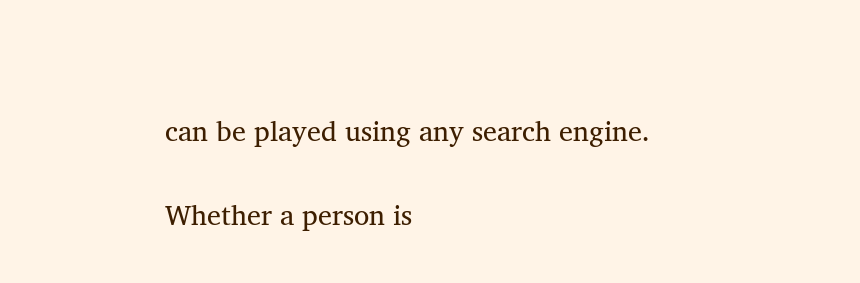can be played using any search engine.

Whether a person is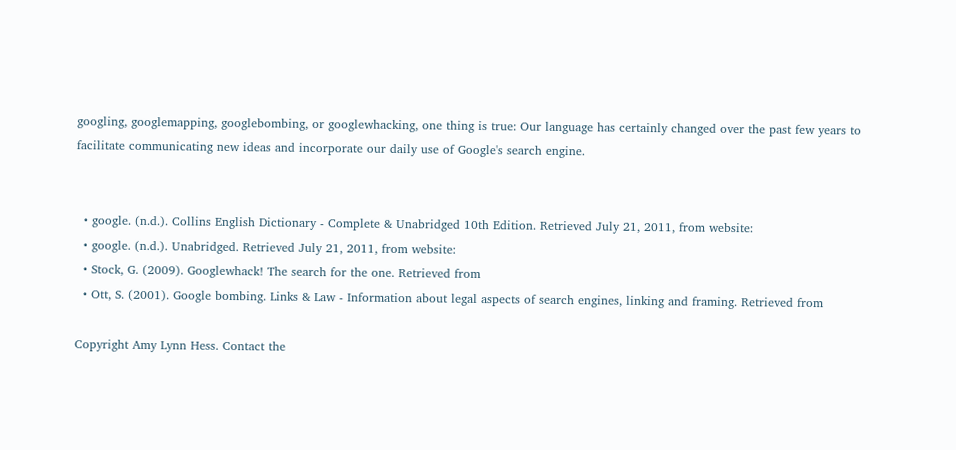googling, googlemapping, googlebombing, or googlewhacking, one thing is true: Our language has certainly changed over the past few years to facilitate communicating new ideas and incorporate our daily use of Google's search engine.


  • google. (n.d.). Collins English Dictionary - Complete & Unabridged 10th Edition. Retrieved July 21, 2011, from website:
  • google. (n.d.). Unabridged. Retrieved July 21, 2011, from website:
  • Stock, G. (2009). Googlewhack! The search for the one. Retrieved from
  • Ott, S. (2001). Google bombing. Links & Law - Information about legal aspects of search engines, linking and framing. Retrieved from

Copyright Amy Lynn Hess. Contact the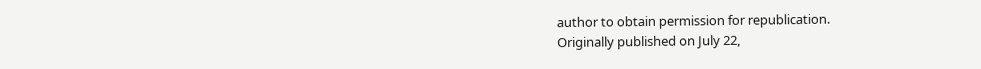author to obtain permission for republication.
Originally published on July 22,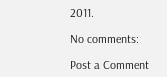2011.

No comments:

Post a Comment